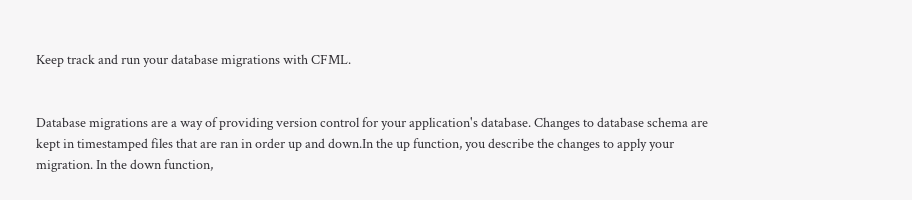Keep track and run your database migrations with CFML.


Database migrations are a way of providing version control for your application's database. Changes to database schema are kept in timestamped files that are ran in order up and down.In the up function, you describe the changes to apply your migration. In the down function,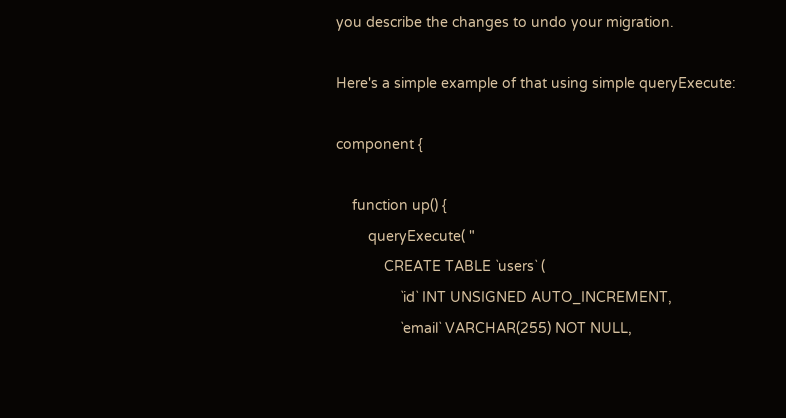you describe the changes to undo your migration.

Here's a simple example of that using simple queryExecute:

component {

    function up() {
        queryExecute( "
            CREATE TABLE `users` (
                `id` INT UNSIGNED AUTO_INCREMENT,
                `email` VARCHAR(255) NOT NULL,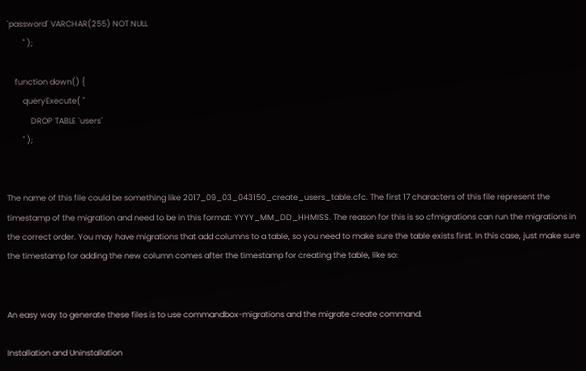`password` VARCHAR(255) NOT NULL
        " );

    function down() {
        queryExecute( "
            DROP TABLE `users`
        " );


The name of this file could be something like 2017_09_03_043150_create_users_table.cfc. The first 17 characters of this file represent the timestamp of the migration and need to be in this format: YYYY_MM_DD_HHMISS. The reason for this is so cfmigrations can run the migrations in the correct order. You may have migrations that add columns to a table, so you need to make sure the table exists first. In this case, just make sure the timestamp for adding the new column comes after the timestamp for creating the table, like so:


An easy way to generate these files is to use commandbox-migrations and the migrate create command.

Installation and Uninstallation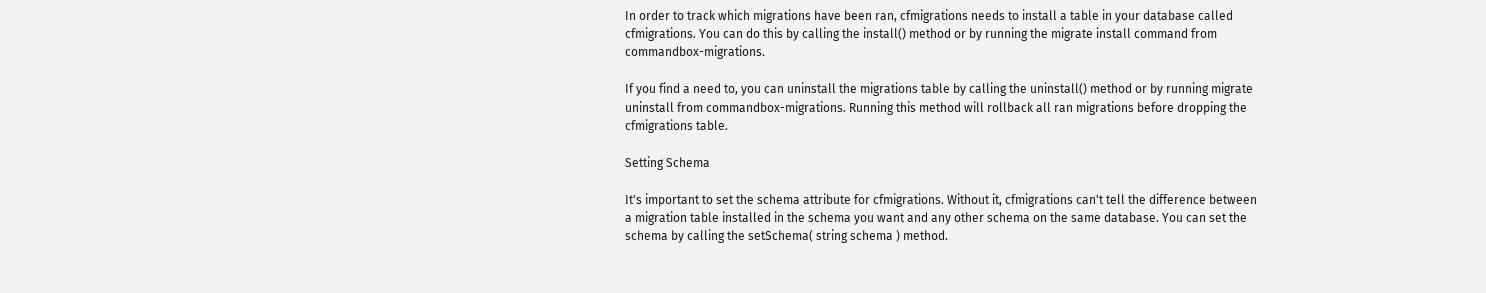In order to track which migrations have been ran, cfmigrations needs to install a table in your database called cfmigrations. You can do this by calling the install() method or by running the migrate install command from commandbox-migrations.

If you find a need to, you can uninstall the migrations table by calling the uninstall() method or by running migrate uninstall from commandbox-migrations. Running this method will rollback all ran migrations before dropping the cfmigrations table.

Setting Schema

It's important to set the schema attribute for cfmigrations. Without it, cfmigrations can't tell the difference between a migration table installed in the schema you want and any other schema on the same database. You can set the schema by calling the setSchema( string schema ) method.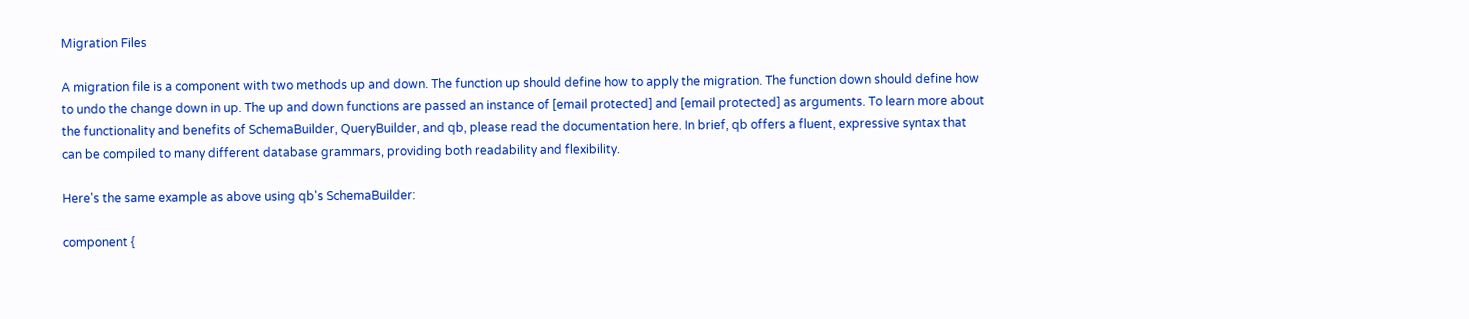Migration Files

A migration file is a component with two methods up and down. The function up should define how to apply the migration. The function down should define how to undo the change down in up. The up and down functions are passed an instance of [email protected] and [email protected] as arguments. To learn more about the functionality and benefits of SchemaBuilder, QueryBuilder, and qb, please read the documentation here. In brief, qb offers a fluent, expressive syntax that can be compiled to many different database grammars, providing both readability and flexibility.

Here's the same example as above using qb's SchemaBuilder:

component {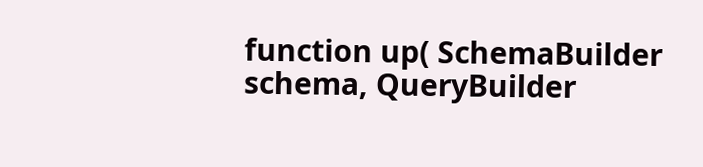function up( SchemaBuilder schema, QueryBuilder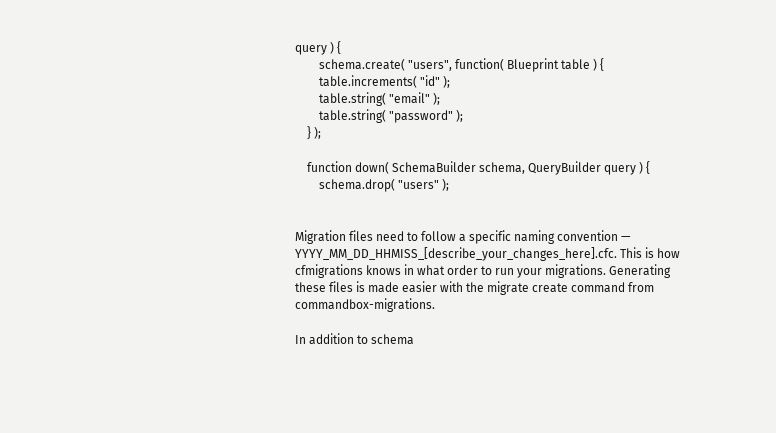query ) {
        schema.create( "users", function( Blueprint table ) {
        table.increments( "id" );
        table.string( "email" );
        table.string( "password" );
    } );

    function down( SchemaBuilder schema, QueryBuilder query ) {
        schema.drop( "users" );


Migration files need to follow a specific naming convention — YYYY_MM_DD_HHMISS_[describe_your_changes_here].cfc. This is how cfmigrations knows in what order to run your migrations. Generating these files is made easier with the migrate create command from commandbox-migrations.

In addition to schema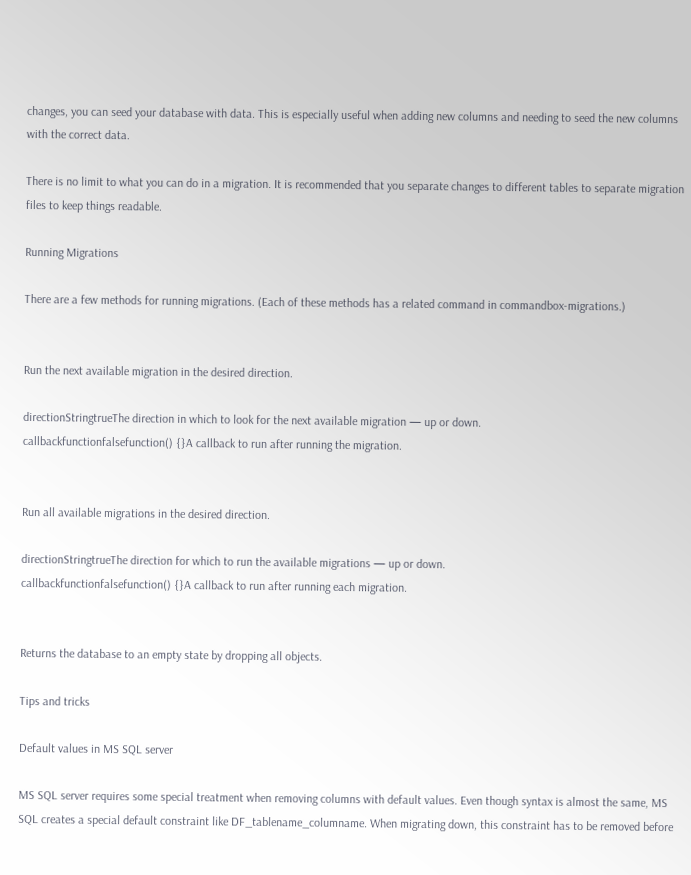changes, you can seed your database with data. This is especially useful when adding new columns and needing to seed the new columns with the correct data.

There is no limit to what you can do in a migration. It is recommended that you separate changes to different tables to separate migration files to keep things readable.

Running Migrations

There are a few methods for running migrations. (Each of these methods has a related command in commandbox-migrations.)


Run the next available migration in the desired direction.

directionStringtrueThe direction in which to look for the next available migration — up or down.
callbackfunctionfalsefunction() {}A callback to run after running the migration.


Run all available migrations in the desired direction.

directionStringtrueThe direction for which to run the available migrations — up or down.
callbackfunctionfalsefunction() {}A callback to run after running each migration.


Returns the database to an empty state by dropping all objects.

Tips and tricks

Default values in MS SQL server

MS SQL server requires some special treatment when removing columns with default values. Even though syntax is almost the same, MS SQL creates a special default constraint like DF_tablename_columname. When migrating down, this constraint has to be removed before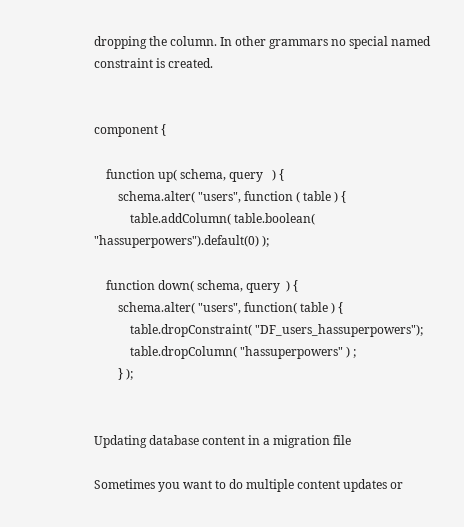dropping the column. In other grammars no special named constraint is created.


component {

    function up( schema, query   ) {
        schema.alter( "users", function ( table ) {
            table.addColumn( table.boolean( "hassuperpowers").default(0) );

    function down( schema, query  ) {
        schema.alter( "users", function( table ) {
            table.dropConstraint( "DF_users_hassuperpowers");
            table.dropColumn( "hassuperpowers" ) ;
        } );


Updating database content in a migration file

Sometimes you want to do multiple content updates or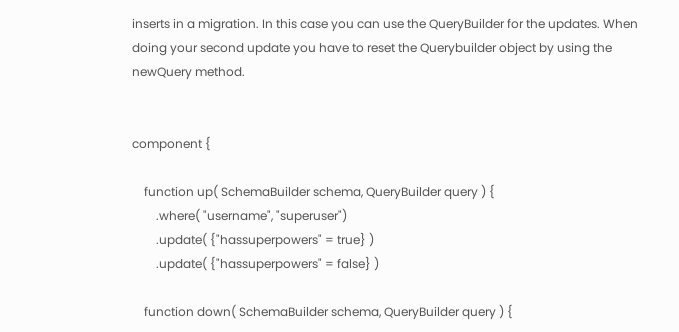inserts in a migration. In this case you can use the QueryBuilder for the updates. When doing your second update you have to reset the Querybuilder object by using the newQuery method.


component {

    function up( SchemaBuilder schema, QueryBuilder query ) {
        .where( "username", "superuser")
        .update( {"hassuperpowers" = true} )
        .update( {"hassuperpowers" = false} )

    function down( SchemaBuilder schema, QueryBuilder query ) {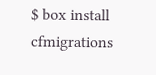$ box install cfmigrations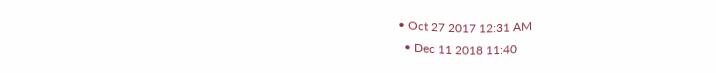• Oct 27 2017 12:31 AM
  • Dec 11 2018 11:40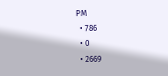PM
  • 786
  • 0
  • 2669